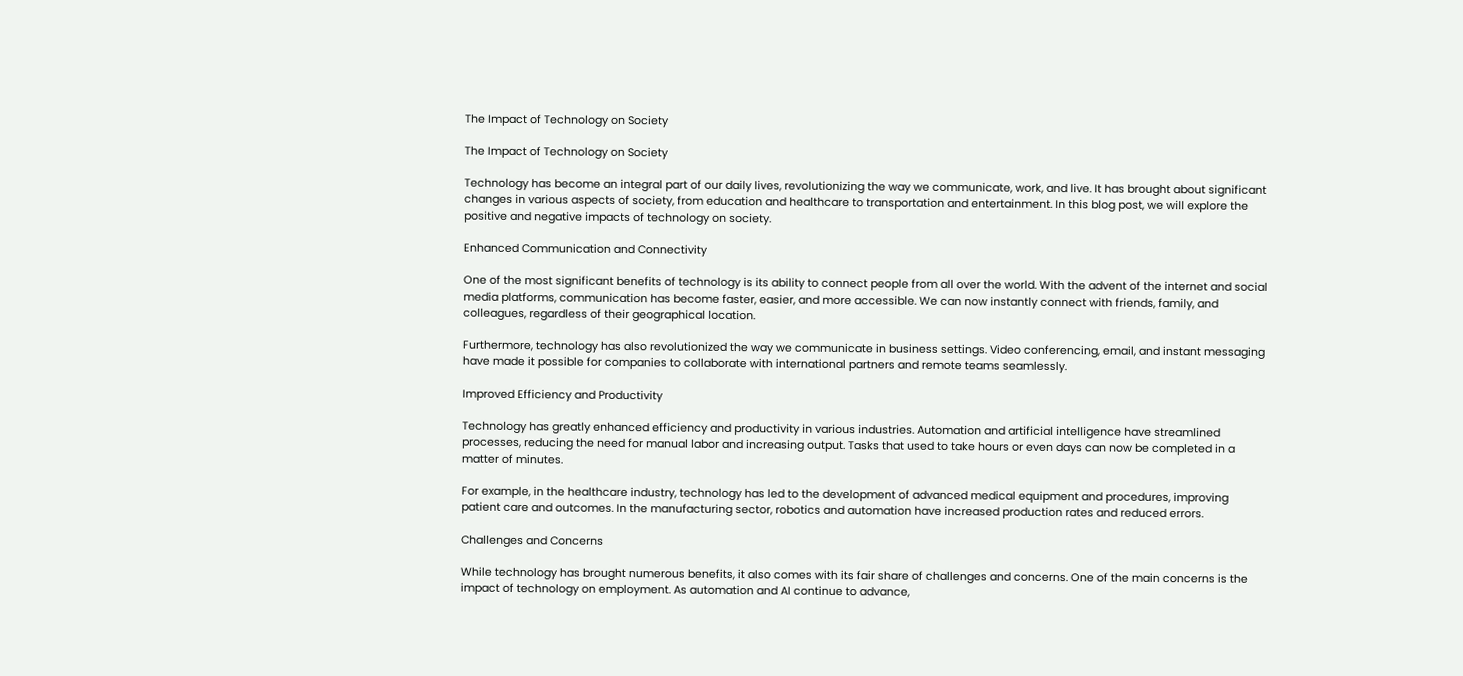The Impact of Technology on Society

The Impact of Technology on Society

Technology has become an integral part of our daily lives, revolutionizing the way we communicate, work, and live. It has brought about significant changes in various aspects of society, from education and healthcare to transportation and entertainment. In this blog post, we will explore the positive and negative impacts of technology on society.

Enhanced Communication and Connectivity

One of the most significant benefits of technology is its ability to connect people from all over the world. With the advent of the internet and social media platforms, communication has become faster, easier, and more accessible. We can now instantly connect with friends, family, and colleagues, regardless of their geographical location.

Furthermore, technology has also revolutionized the way we communicate in business settings. Video conferencing, email, and instant messaging have made it possible for companies to collaborate with international partners and remote teams seamlessly.

Improved Efficiency and Productivity

Technology has greatly enhanced efficiency and productivity in various industries. Automation and artificial intelligence have streamlined processes, reducing the need for manual labor and increasing output. Tasks that used to take hours or even days can now be completed in a matter of minutes.

For example, in the healthcare industry, technology has led to the development of advanced medical equipment and procedures, improving patient care and outcomes. In the manufacturing sector, robotics and automation have increased production rates and reduced errors.

Challenges and Concerns

While technology has brought numerous benefits, it also comes with its fair share of challenges and concerns. One of the main concerns is the impact of technology on employment. As automation and AI continue to advance,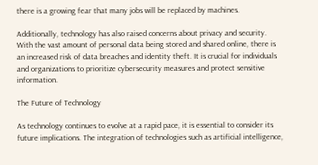there is a growing fear that many jobs will be replaced by machines.

Additionally, technology has also raised concerns about privacy and security. With the vast amount of personal data being stored and shared online, there is an increased risk of data breaches and identity theft. It is crucial for individuals and organizations to prioritize cybersecurity measures and protect sensitive information.

The Future of Technology

As technology continues to evolve at a rapid pace, it is essential to consider its future implications. The integration of technologies such as artificial intelligence,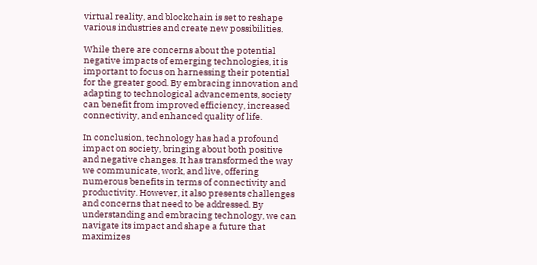virtual reality, and blockchain is set to reshape various industries and create new possibilities.

While there are concerns about the potential negative impacts of emerging technologies, it is important to focus on harnessing their potential for the greater good. By embracing innovation and adapting to technological advancements, society can benefit from improved efficiency, increased connectivity, and enhanced quality of life.

In conclusion, technology has had a profound impact on society, bringing about both positive and negative changes. It has transformed the way we communicate, work, and live, offering numerous benefits in terms of connectivity and productivity. However, it also presents challenges and concerns that need to be addressed. By understanding and embracing technology, we can navigate its impact and shape a future that maximizes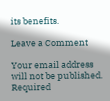its benefits.

Leave a Comment

Your email address will not be published. Required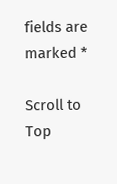fields are marked *

Scroll to Top